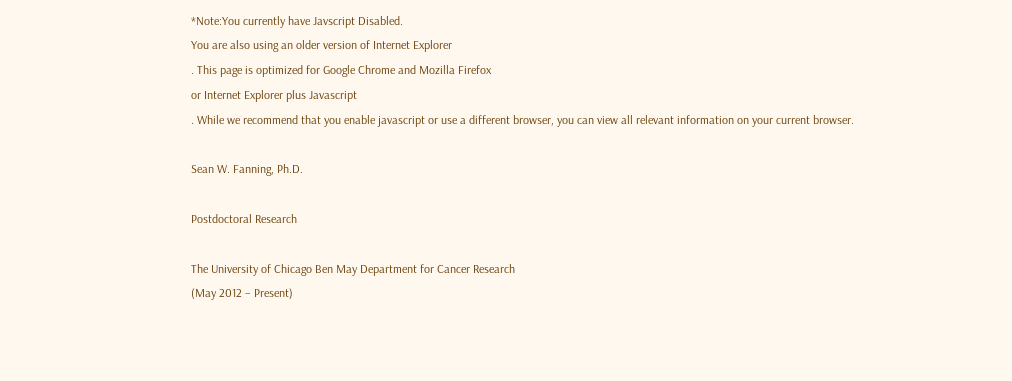*Note:You currently have Javscript Disabled.
You are also using an older version of Internet Explorer
. This page is optimized for Google Chrome and Mozilla Firefox
or Internet Explorer plus Javascript
. While we recommend that you enable javascript or use a different browser, you can view all relevant information on your current browser.

Sean W. Fanning, Ph.D.

Postdoctoral Research

The University of Chicago Ben May Department for Cancer Research
(May 2012 – Present)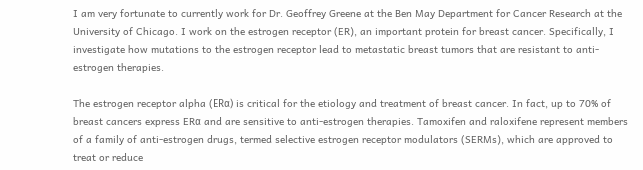I am very fortunate to currently work for Dr. Geoffrey Greene at the Ben May Department for Cancer Research at the University of Chicago. I work on the estrogen receptor (ER), an important protein for breast cancer. Specifically, I investigate how mutations to the estrogen receptor lead to metastatic breast tumors that are resistant to anti-estrogen therapies.

The estrogen receptor alpha (ERα) is critical for the etiology and treatment of breast cancer. In fact, up to 70% of breast cancers express ERα and are sensitive to anti-estrogen therapies. Tamoxifen and raloxifene represent members of a family of anti-estrogen drugs, termed selective estrogen receptor modulators (SERMs), which are approved to treat or reduce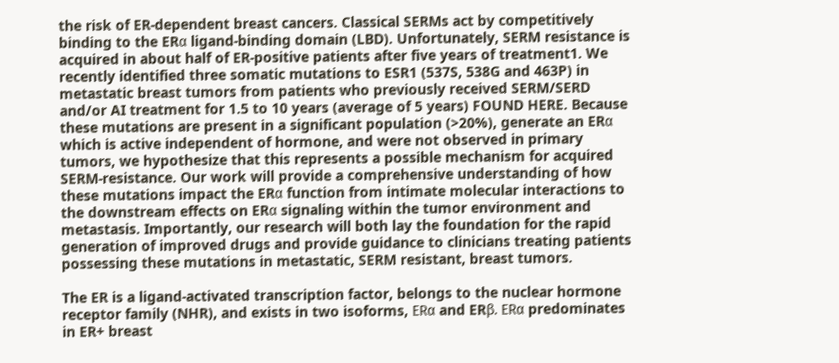the risk of ER-dependent breast cancers. Classical SERMs act by competitively binding to the ERα ligand-binding domain (LBD). Unfortunately, SERM resistance is acquired in about half of ER-positive patients after five years of treatment1. We recently identified three somatic mutations to ESR1 (537S, 538G and 463P) in metastatic breast tumors from patients who previously received SERM/SERD and/or AI treatment for 1.5 to 10 years (average of 5 years) FOUND HERE. Because these mutations are present in a significant population (>20%), generate an ERα which is active independent of hormone, and were not observed in primary tumors, we hypothesize that this represents a possible mechanism for acquired SERM-resistance. Our work will provide a comprehensive understanding of how these mutations impact the ERα function from intimate molecular interactions to the downstream effects on ERα signaling within the tumor environment and metastasis. Importantly, our research will both lay the foundation for the rapid generation of improved drugs and provide guidance to clinicians treating patients possessing these mutations in metastatic, SERM resistant, breast tumors.

The ER is a ligand-activated transcription factor, belongs to the nuclear hormone receptor family (NHR), and exists in two isoforms, ERα and ERβ. ERα predominates in ER+ breast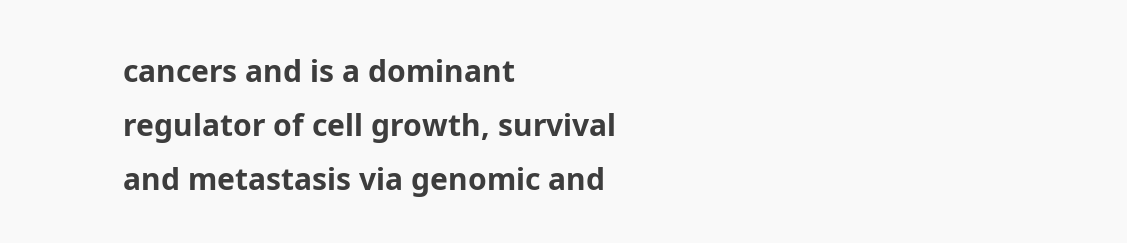cancers and is a dominant regulator of cell growth, survival and metastasis via genomic and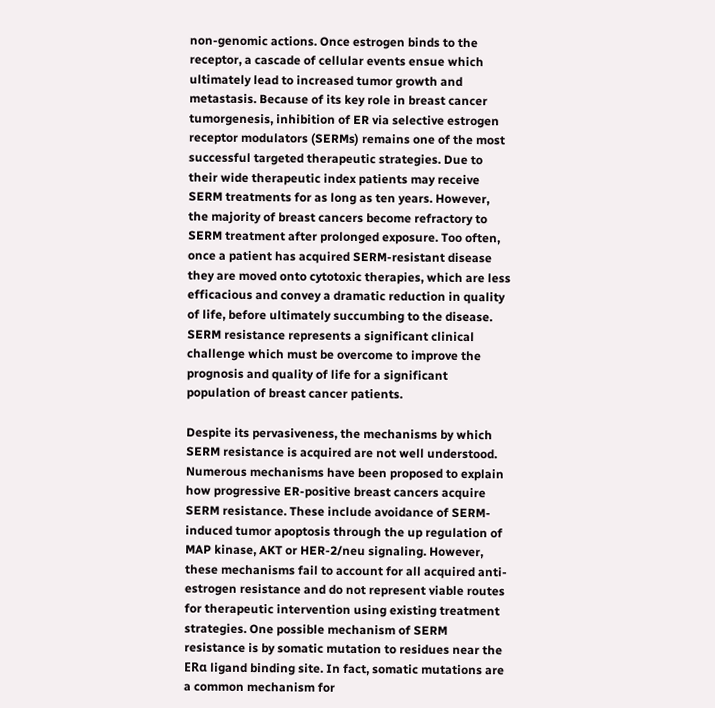non-genomic actions. Once estrogen binds to the receptor, a cascade of cellular events ensue which ultimately lead to increased tumor growth and metastasis. Because of its key role in breast cancer tumorgenesis, inhibition of ER via selective estrogen receptor modulators (SERMs) remains one of the most successful targeted therapeutic strategies. Due to their wide therapeutic index patients may receive SERM treatments for as long as ten years. However, the majority of breast cancers become refractory to SERM treatment after prolonged exposure. Too often, once a patient has acquired SERM-resistant disease they are moved onto cytotoxic therapies, which are less efficacious and convey a dramatic reduction in quality of life, before ultimately succumbing to the disease. SERM resistance represents a significant clinical challenge which must be overcome to improve the prognosis and quality of life for a significant population of breast cancer patients.

Despite its pervasiveness, the mechanisms by which SERM resistance is acquired are not well understood. Numerous mechanisms have been proposed to explain how progressive ER-positive breast cancers acquire SERM resistance. These include avoidance of SERM-induced tumor apoptosis through the up regulation of MAP kinase, AKT or HER-2/neu signaling. However, these mechanisms fail to account for all acquired anti-estrogen resistance and do not represent viable routes for therapeutic intervention using existing treatment strategies. One possible mechanism of SERM resistance is by somatic mutation to residues near the ERα ligand binding site. In fact, somatic mutations are a common mechanism for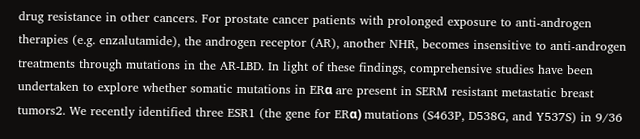drug resistance in other cancers. For prostate cancer patients with prolonged exposure to anti-androgen therapies (e.g. enzalutamide), the androgen receptor (AR), another NHR, becomes insensitive to anti-androgen treatments through mutations in the AR-LBD. In light of these findings, comprehensive studies have been undertaken to explore whether somatic mutations in ERα are present in SERM resistant metastatic breast tumors2. We recently identified three ESR1 (the gene for ERα) mutations (S463P, D538G, and Y537S) in 9/36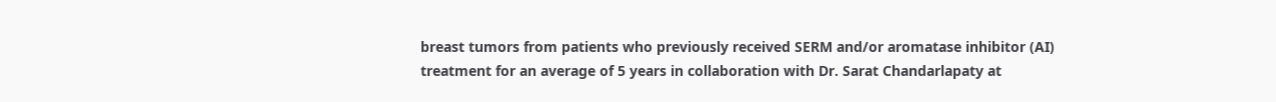breast tumors from patients who previously received SERM and/or aromatase inhibitor (AI) treatment for an average of 5 years in collaboration with Dr. Sarat Chandarlapaty at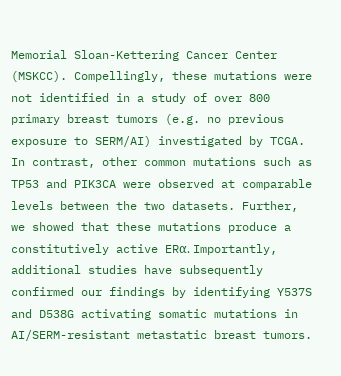Memorial Sloan-Kettering Cancer Center (MSKCC). Compellingly, these mutations were not identified in a study of over 800 primary breast tumors (e.g. no previous exposure to SERM/AI) investigated by TCGA. In contrast, other common mutations such as TP53 and PIK3CA were observed at comparable levels between the two datasets. Further, we showed that these mutations produce a constitutively active ERα. Importantly, additional studies have subsequently confirmed our findings by identifying Y537S and D538G activating somatic mutations in AI/SERM-resistant metastatic breast tumors.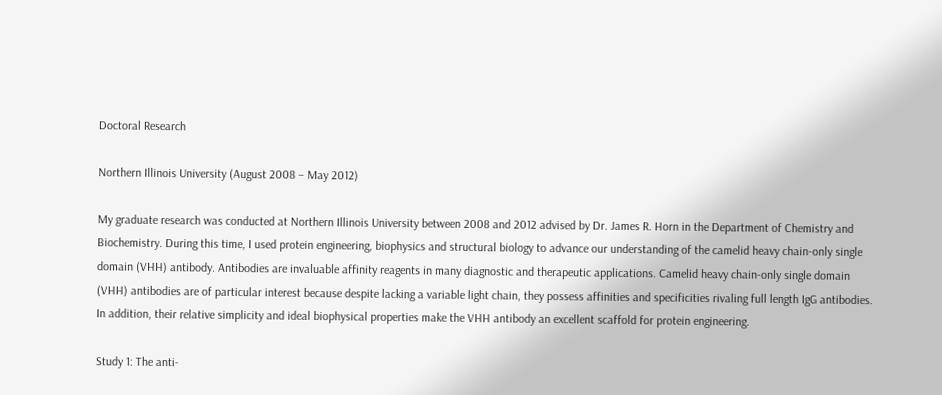Doctoral Research

Northern Illinois University (August 2008 – May 2012)

My graduate research was conducted at Northern Illinois University between 2008 and 2012 advised by Dr. James R. Horn in the Department of Chemistry and Biochemistry. During this time, I used protein engineering, biophysics and structural biology to advance our understanding of the camelid heavy chain-only single domain (VHH) antibody. Antibodies are invaluable affinity reagents in many diagnostic and therapeutic applications. Camelid heavy chain-only single domain (VHH) antibodies are of particular interest because despite lacking a variable light chain, they possess affinities and specificities rivaling full length IgG antibodies. In addition, their relative simplicity and ideal biophysical properties make the VHH antibody an excellent scaffold for protein engineering.

Study 1: The anti-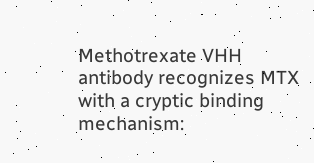Methotrexate VHH antibody recognizes MTX with a cryptic binding mechanism: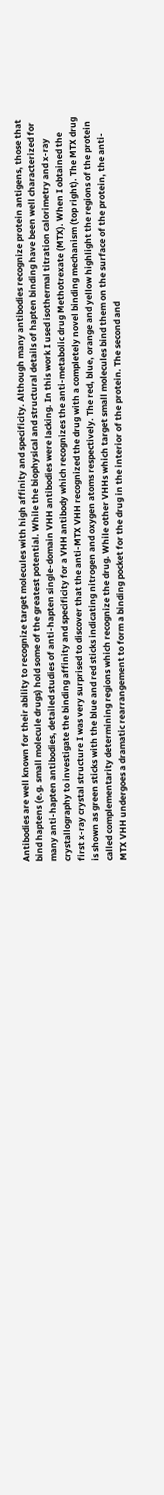Antibodies are well known for their ability to recognize target molecules with high affinity and specificity. Although many antibodies recognize protein antigens, those that bind haptens (e.g. small molecule drugs) hold some of the greatest potential. While the biophysical and structural details of hapten binding have been well characterized for many anti-hapten antibodies, detailed studies of anti-hapten single-domain VHH antibodies were lacking. In this work I used isothermal titration calorimetry and x-ray crystallography to investigate the binding affinity and specificity for a VHH antibody which recognizes the anti-metabolic drug Methotrexate (MTX). When I obtained the first x-ray crystal structure I was very surprised to discover that the anti-MTX VHH recognized the drug with a completely novel binding mechanism (top right). The MTX drug is shown as green sticks with the blue and red sticks indicating nitrogen and oxygen atoms respectively. The red, blue, orange and yellow highlight the regions of the protein called complementarity determining regions which recognize the drug. While other VHHs which target small molecules bind them on the surface of the protein, the anti-MTX VHH undergoes a dramatic rearrangement to form a binding pocket for the drug in the interior of the protein. The second and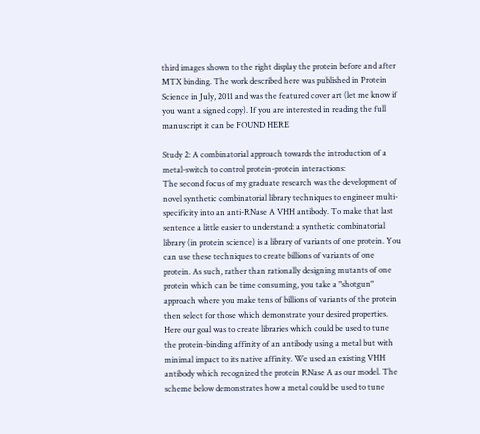third images shown to the right display the protein before and after MTX binding. The work described here was published in Protein Science in July, 2011 and was the featured cover art (let me know if you want a signed copy). If you are interested in reading the full manuscript it can be FOUND HERE

Study 2: A combinatorial approach towards the introduction of a metal-switch to control protein-protein interactions:
The second focus of my graduate research was the development of novel synthetic combinatorial library techniques to engineer multi-specificity into an anti-RNase A VHH antibody. To make that last sentence a little easier to understand: a synthetic combinatorial library (in protein science) is a library of variants of one protein. You can use these techniques to create billions of variants of one protein. As such, rather than rationally designing mutants of one protein which can be time consuming, you take a "shotgun" approach where you make tens of billions of variants of the protein then select for those which demonstrate your desired properties. Here our goal was to create libraries which could be used to tune the protein-binding affinity of an antibody using a metal but with minimal impact to its native affinity. We used an existing VHH antibody which recognized the protein RNase A as our model. The scheme below demonstrates how a metal could be used to tune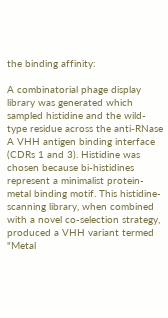the binding affinity:

A combinatorial phage display library was generated which sampled histidine and the wild-type residue across the anti-RNase A VHH antigen binding interface (CDRs 1 and 3). Histidine was chosen because bi-histidines represent a minimalist protein-metal binding motif. This histidine-scanning library, when combined with a novel co-selection strategy, produced a VHH variant termed "Metal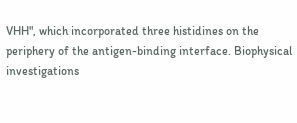VHH", which incorporated three histidines on the periphery of the antigen-binding interface. Biophysical investigations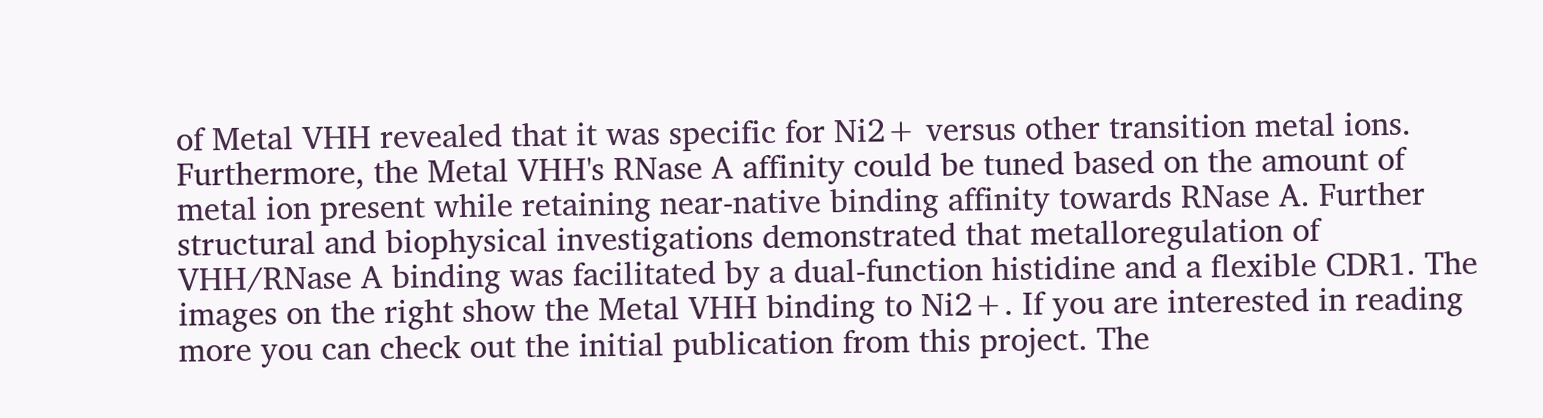of Metal VHH revealed that it was specific for Ni2+ versus other transition metal ions. Furthermore, the Metal VHH's RNase A affinity could be tuned based on the amount of metal ion present while retaining near-native binding affinity towards RNase A. Further structural and biophysical investigations demonstrated that metalloregulation of VHH/RNase A binding was facilitated by a dual-function histidine and a flexible CDR1. The images on the right show the Metal VHH binding to Ni2+. If you are interested in reading more you can check out the initial publication from this project. The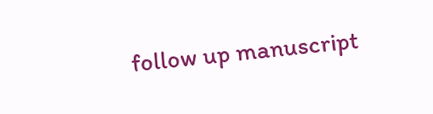follow up manuscript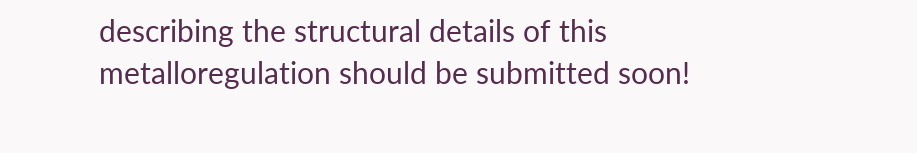describing the structural details of this metalloregulation should be submitted soon!